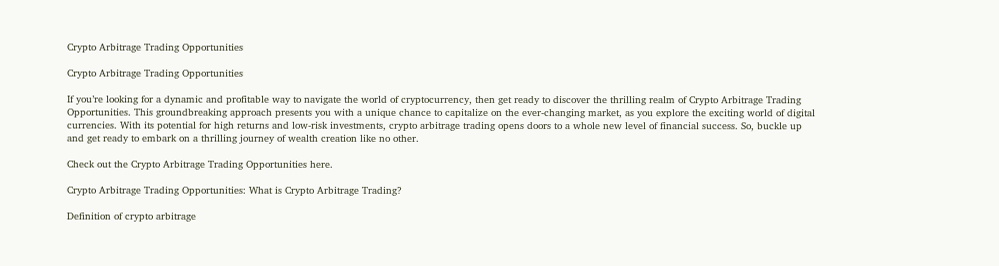Crypto Arbitrage Trading Opportunities

Crypto Arbitrage Trading Opportunities

If you’re looking for a dynamic and profitable way to navigate the world of cryptocurrency, then get ready to discover the thrilling realm of Crypto Arbitrage Trading Opportunities. This groundbreaking approach presents you with a unique chance to capitalize on the ever-changing market, as you explore the exciting world of digital currencies. With its potential for high returns and low-risk investments, crypto arbitrage trading opens doors to a whole new level of financial success. So, buckle up and get ready to embark on a thrilling journey of wealth creation like no other.

Check out the Crypto Arbitrage Trading Opportunities here.

Crypto Arbitrage Trading Opportunities: What is Crypto Arbitrage Trading?

Definition of crypto arbitrage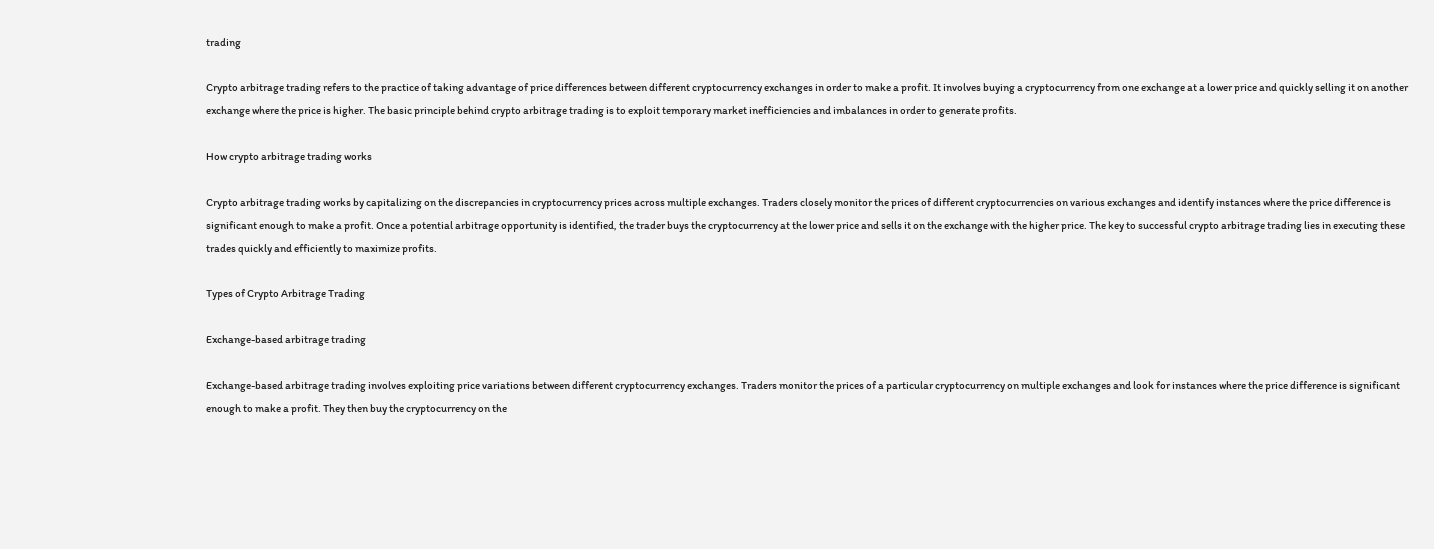trading

Crypto arbitrage trading refers to the practice of taking advantage of price differences between different cryptocurrency exchanges in order to make a profit. It involves buying a cryptocurrency from one exchange at a lower price and quickly selling it on another exchange where the price is higher. The basic principle behind crypto arbitrage trading is to exploit temporary market inefficiencies and imbalances in order to generate profits.

How crypto arbitrage trading works

Crypto arbitrage trading works by capitalizing on the discrepancies in cryptocurrency prices across multiple exchanges. Traders closely monitor the prices of different cryptocurrencies on various exchanges and identify instances where the price difference is significant enough to make a profit. Once a potential arbitrage opportunity is identified, the trader buys the cryptocurrency at the lower price and sells it on the exchange with the higher price. The key to successful crypto arbitrage trading lies in executing these trades quickly and efficiently to maximize profits.

Types of Crypto Arbitrage Trading

Exchange-based arbitrage trading

Exchange-based arbitrage trading involves exploiting price variations between different cryptocurrency exchanges. Traders monitor the prices of a particular cryptocurrency on multiple exchanges and look for instances where the price difference is significant enough to make a profit. They then buy the cryptocurrency on the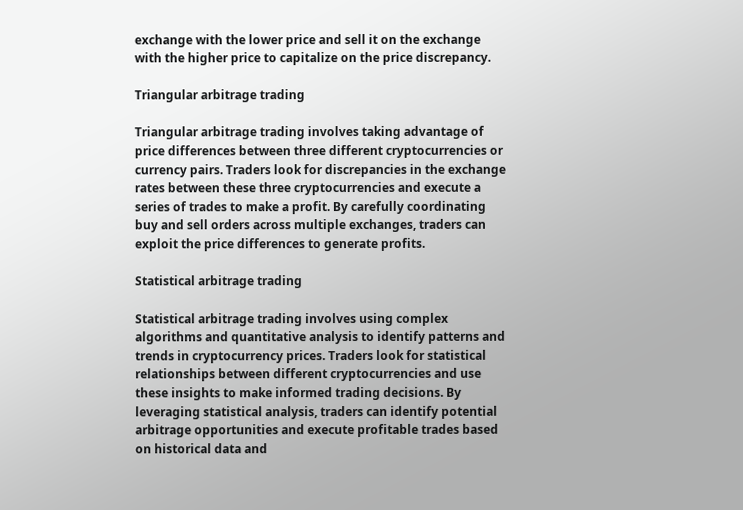exchange with the lower price and sell it on the exchange with the higher price to capitalize on the price discrepancy.

Triangular arbitrage trading

Triangular arbitrage trading involves taking advantage of price differences between three different cryptocurrencies or currency pairs. Traders look for discrepancies in the exchange rates between these three cryptocurrencies and execute a series of trades to make a profit. By carefully coordinating buy and sell orders across multiple exchanges, traders can exploit the price differences to generate profits.

Statistical arbitrage trading

Statistical arbitrage trading involves using complex algorithms and quantitative analysis to identify patterns and trends in cryptocurrency prices. Traders look for statistical relationships between different cryptocurrencies and use these insights to make informed trading decisions. By leveraging statistical analysis, traders can identify potential arbitrage opportunities and execute profitable trades based on historical data and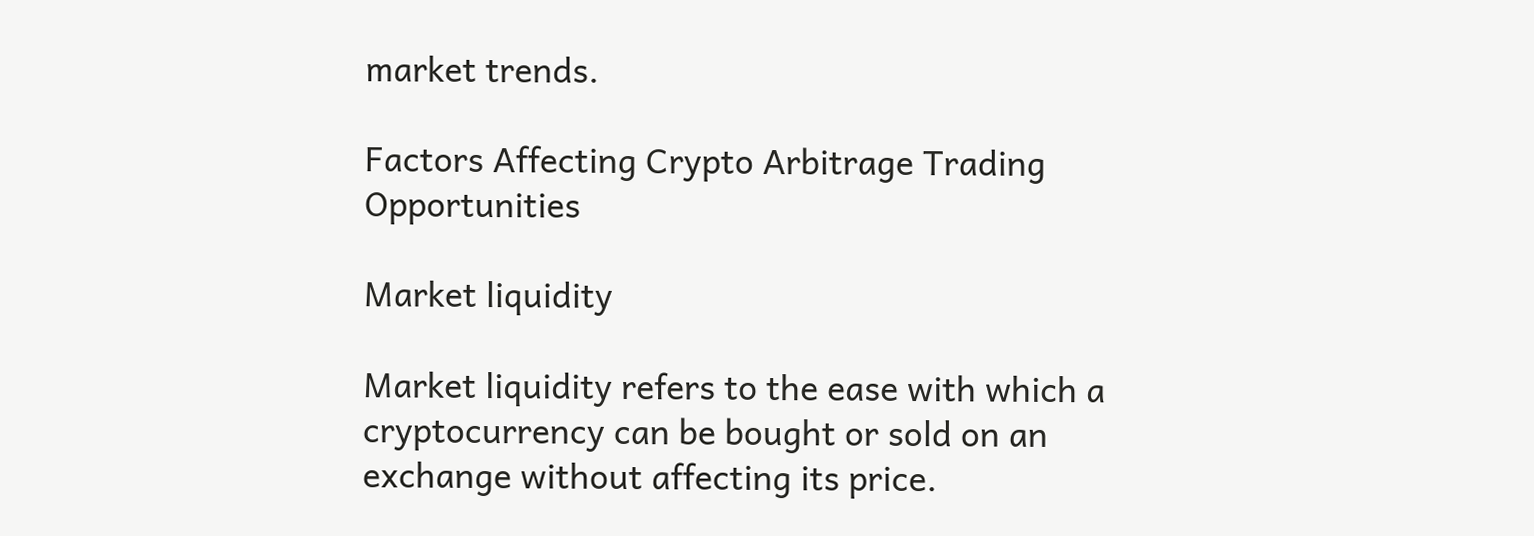market trends.

Factors Affecting Crypto Arbitrage Trading Opportunities

Market liquidity

Market liquidity refers to the ease with which a cryptocurrency can be bought or sold on an exchange without affecting its price.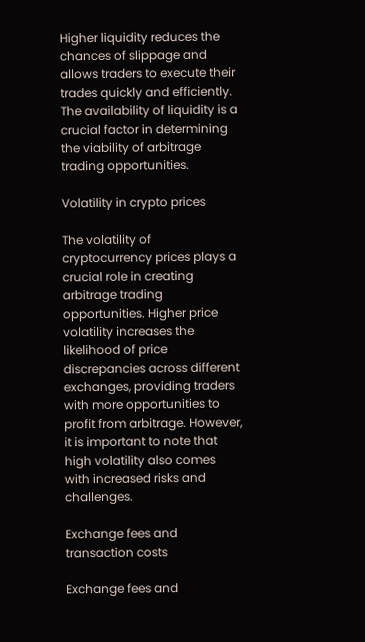Higher liquidity reduces the chances of slippage and allows traders to execute their trades quickly and efficiently. The availability of liquidity is a crucial factor in determining the viability of arbitrage trading opportunities.

Volatility in crypto prices

The volatility of cryptocurrency prices plays a crucial role in creating arbitrage trading opportunities. Higher price volatility increases the likelihood of price discrepancies across different exchanges, providing traders with more opportunities to profit from arbitrage. However, it is important to note that high volatility also comes with increased risks and challenges.

Exchange fees and transaction costs

Exchange fees and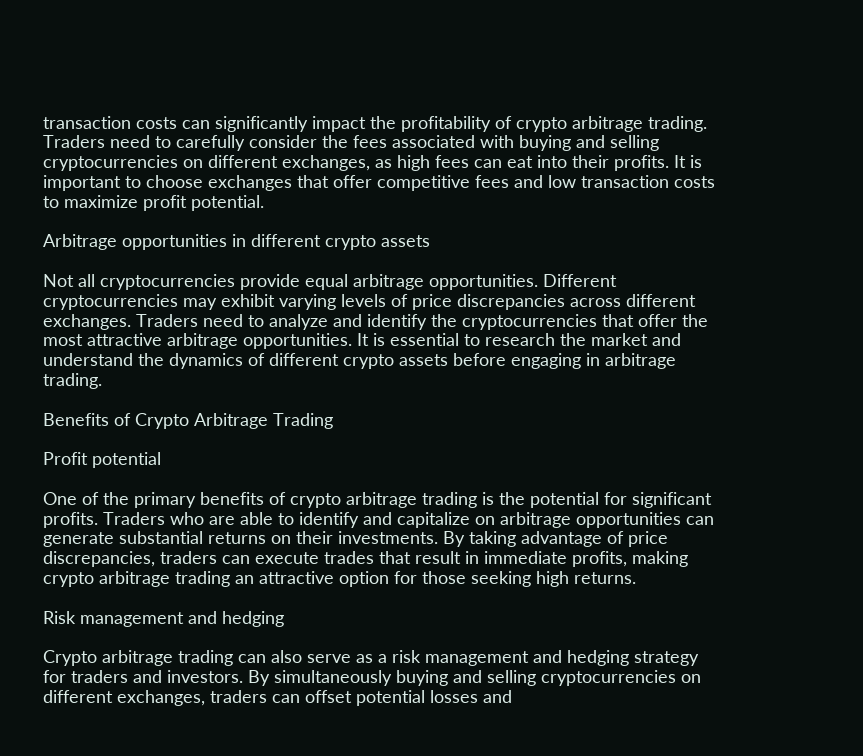transaction costs can significantly impact the profitability of crypto arbitrage trading. Traders need to carefully consider the fees associated with buying and selling cryptocurrencies on different exchanges, as high fees can eat into their profits. It is important to choose exchanges that offer competitive fees and low transaction costs to maximize profit potential.

Arbitrage opportunities in different crypto assets

Not all cryptocurrencies provide equal arbitrage opportunities. Different cryptocurrencies may exhibit varying levels of price discrepancies across different exchanges. Traders need to analyze and identify the cryptocurrencies that offer the most attractive arbitrage opportunities. It is essential to research the market and understand the dynamics of different crypto assets before engaging in arbitrage trading.

Benefits of Crypto Arbitrage Trading

Profit potential

One of the primary benefits of crypto arbitrage trading is the potential for significant profits. Traders who are able to identify and capitalize on arbitrage opportunities can generate substantial returns on their investments. By taking advantage of price discrepancies, traders can execute trades that result in immediate profits, making crypto arbitrage trading an attractive option for those seeking high returns.

Risk management and hedging

Crypto arbitrage trading can also serve as a risk management and hedging strategy for traders and investors. By simultaneously buying and selling cryptocurrencies on different exchanges, traders can offset potential losses and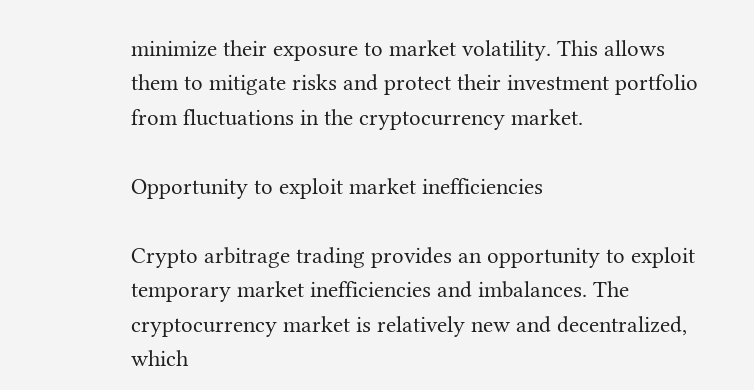minimize their exposure to market volatility. This allows them to mitigate risks and protect their investment portfolio from fluctuations in the cryptocurrency market.

Opportunity to exploit market inefficiencies

Crypto arbitrage trading provides an opportunity to exploit temporary market inefficiencies and imbalances. The cryptocurrency market is relatively new and decentralized, which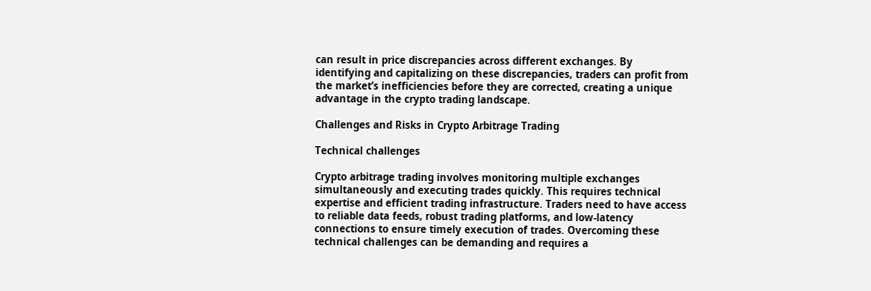can result in price discrepancies across different exchanges. By identifying and capitalizing on these discrepancies, traders can profit from the market’s inefficiencies before they are corrected, creating a unique advantage in the crypto trading landscape.

Challenges and Risks in Crypto Arbitrage Trading

Technical challenges

Crypto arbitrage trading involves monitoring multiple exchanges simultaneously and executing trades quickly. This requires technical expertise and efficient trading infrastructure. Traders need to have access to reliable data feeds, robust trading platforms, and low-latency connections to ensure timely execution of trades. Overcoming these technical challenges can be demanding and requires a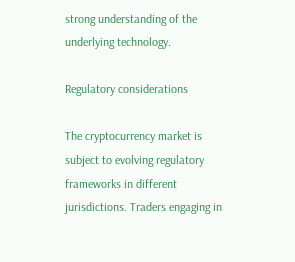strong understanding of the underlying technology.

Regulatory considerations

The cryptocurrency market is subject to evolving regulatory frameworks in different jurisdictions. Traders engaging in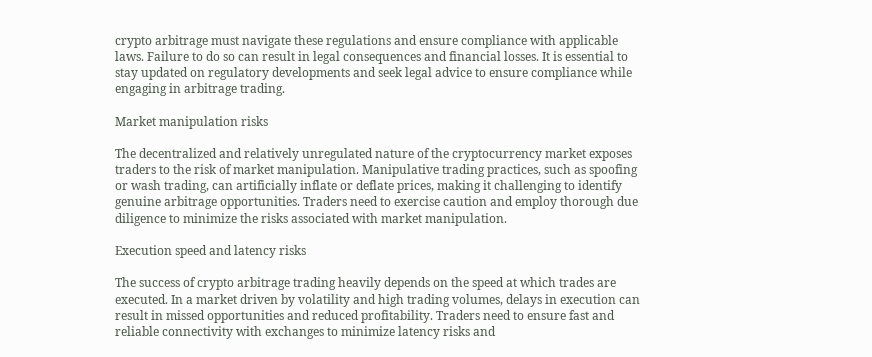crypto arbitrage must navigate these regulations and ensure compliance with applicable laws. Failure to do so can result in legal consequences and financial losses. It is essential to stay updated on regulatory developments and seek legal advice to ensure compliance while engaging in arbitrage trading.

Market manipulation risks

The decentralized and relatively unregulated nature of the cryptocurrency market exposes traders to the risk of market manipulation. Manipulative trading practices, such as spoofing or wash trading, can artificially inflate or deflate prices, making it challenging to identify genuine arbitrage opportunities. Traders need to exercise caution and employ thorough due diligence to minimize the risks associated with market manipulation.

Execution speed and latency risks

The success of crypto arbitrage trading heavily depends on the speed at which trades are executed. In a market driven by volatility and high trading volumes, delays in execution can result in missed opportunities and reduced profitability. Traders need to ensure fast and reliable connectivity with exchanges to minimize latency risks and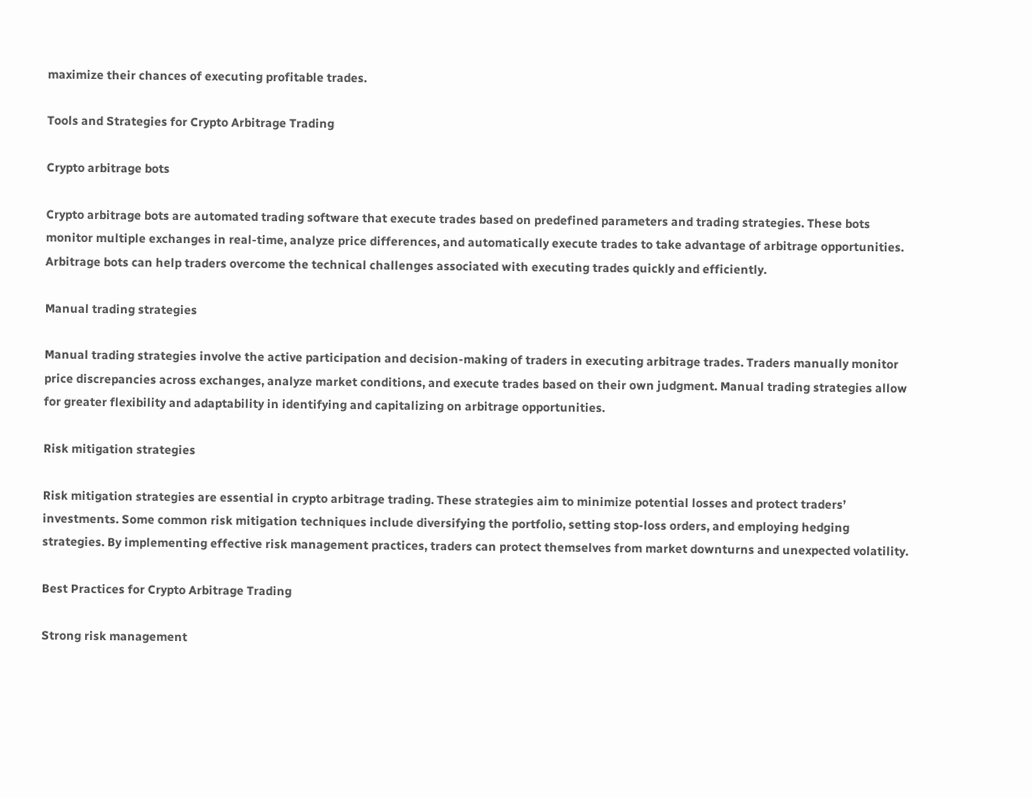maximize their chances of executing profitable trades.

Tools and Strategies for Crypto Arbitrage Trading

Crypto arbitrage bots

Crypto arbitrage bots are automated trading software that execute trades based on predefined parameters and trading strategies. These bots monitor multiple exchanges in real-time, analyze price differences, and automatically execute trades to take advantage of arbitrage opportunities. Arbitrage bots can help traders overcome the technical challenges associated with executing trades quickly and efficiently.

Manual trading strategies

Manual trading strategies involve the active participation and decision-making of traders in executing arbitrage trades. Traders manually monitor price discrepancies across exchanges, analyze market conditions, and execute trades based on their own judgment. Manual trading strategies allow for greater flexibility and adaptability in identifying and capitalizing on arbitrage opportunities.

Risk mitigation strategies

Risk mitigation strategies are essential in crypto arbitrage trading. These strategies aim to minimize potential losses and protect traders’ investments. Some common risk mitigation techniques include diversifying the portfolio, setting stop-loss orders, and employing hedging strategies. By implementing effective risk management practices, traders can protect themselves from market downturns and unexpected volatility.

Best Practices for Crypto Arbitrage Trading

Strong risk management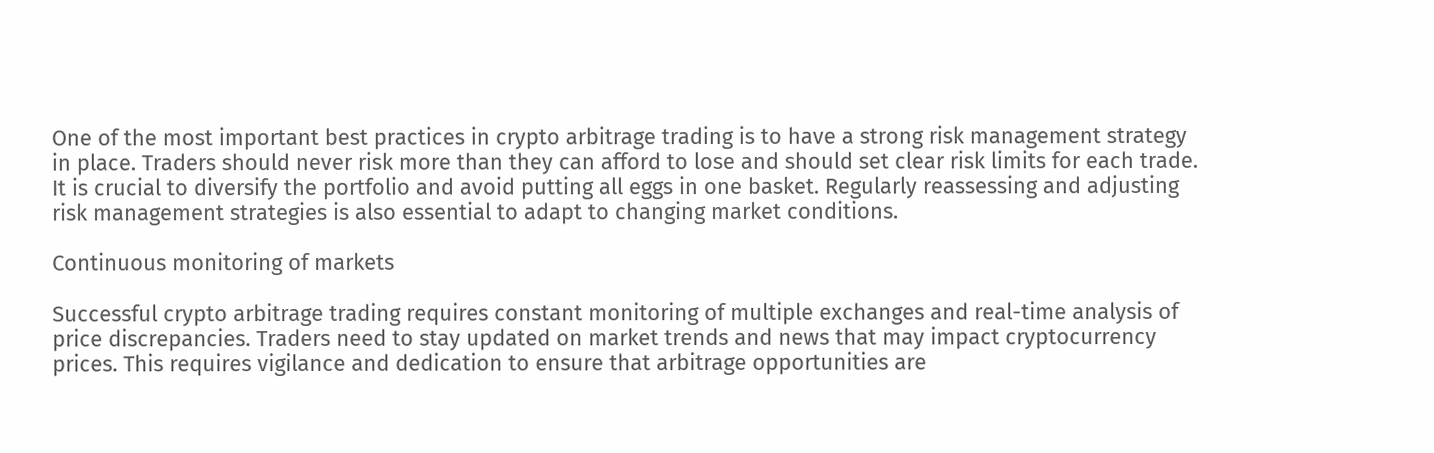One of the most important best practices in crypto arbitrage trading is to have a strong risk management strategy in place. Traders should never risk more than they can afford to lose and should set clear risk limits for each trade. It is crucial to diversify the portfolio and avoid putting all eggs in one basket. Regularly reassessing and adjusting risk management strategies is also essential to adapt to changing market conditions.

Continuous monitoring of markets

Successful crypto arbitrage trading requires constant monitoring of multiple exchanges and real-time analysis of price discrepancies. Traders need to stay updated on market trends and news that may impact cryptocurrency prices. This requires vigilance and dedication to ensure that arbitrage opportunities are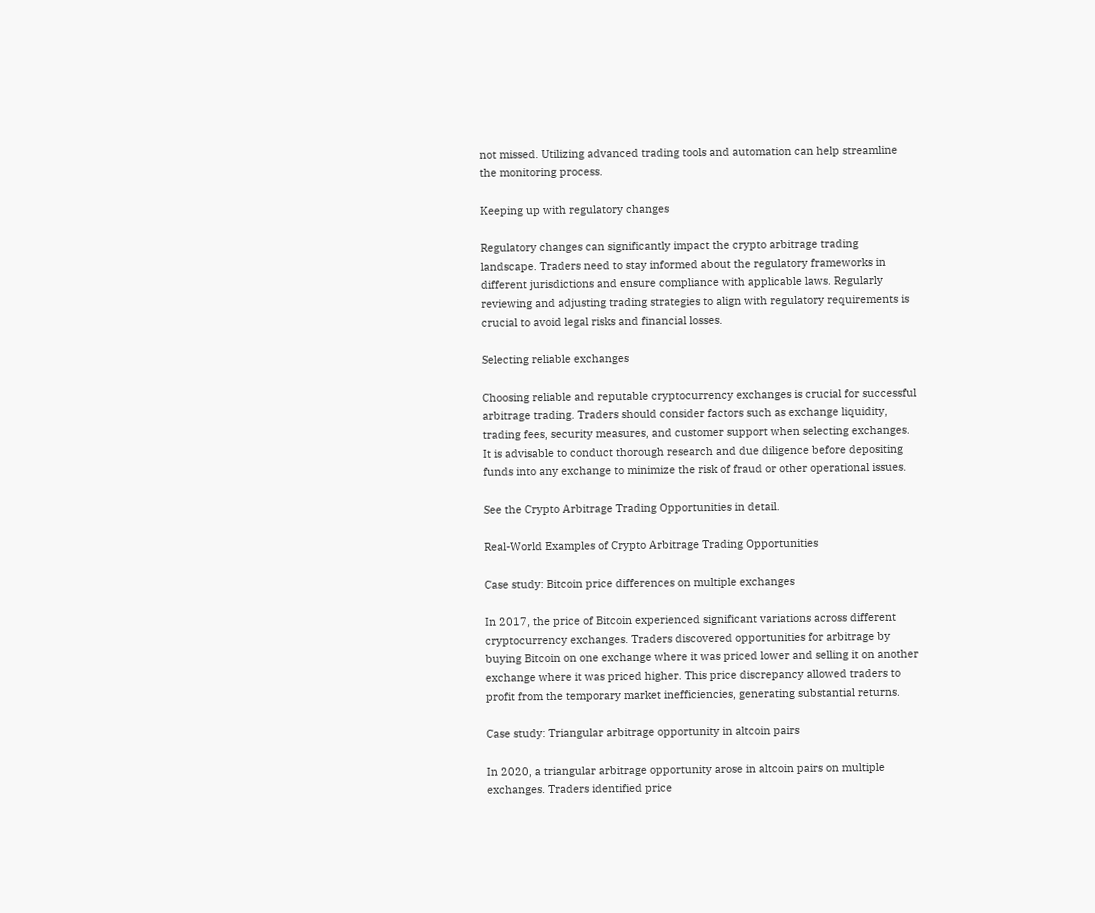not missed. Utilizing advanced trading tools and automation can help streamline the monitoring process.

Keeping up with regulatory changes

Regulatory changes can significantly impact the crypto arbitrage trading landscape. Traders need to stay informed about the regulatory frameworks in different jurisdictions and ensure compliance with applicable laws. Regularly reviewing and adjusting trading strategies to align with regulatory requirements is crucial to avoid legal risks and financial losses.

Selecting reliable exchanges

Choosing reliable and reputable cryptocurrency exchanges is crucial for successful arbitrage trading. Traders should consider factors such as exchange liquidity, trading fees, security measures, and customer support when selecting exchanges. It is advisable to conduct thorough research and due diligence before depositing funds into any exchange to minimize the risk of fraud or other operational issues.

See the Crypto Arbitrage Trading Opportunities in detail.

Real-World Examples of Crypto Arbitrage Trading Opportunities

Case study: Bitcoin price differences on multiple exchanges

In 2017, the price of Bitcoin experienced significant variations across different cryptocurrency exchanges. Traders discovered opportunities for arbitrage by buying Bitcoin on one exchange where it was priced lower and selling it on another exchange where it was priced higher. This price discrepancy allowed traders to profit from the temporary market inefficiencies, generating substantial returns.

Case study: Triangular arbitrage opportunity in altcoin pairs

In 2020, a triangular arbitrage opportunity arose in altcoin pairs on multiple exchanges. Traders identified price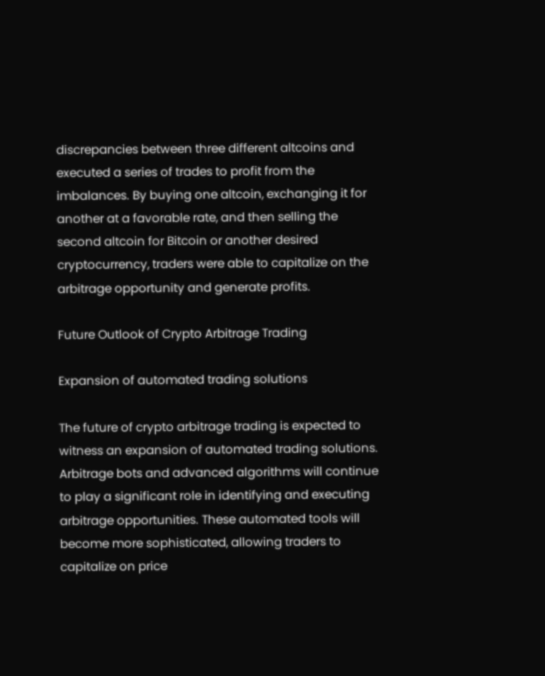discrepancies between three different altcoins and executed a series of trades to profit from the imbalances. By buying one altcoin, exchanging it for another at a favorable rate, and then selling the second altcoin for Bitcoin or another desired cryptocurrency, traders were able to capitalize on the arbitrage opportunity and generate profits.

Future Outlook of Crypto Arbitrage Trading

Expansion of automated trading solutions

The future of crypto arbitrage trading is expected to witness an expansion of automated trading solutions. Arbitrage bots and advanced algorithms will continue to play a significant role in identifying and executing arbitrage opportunities. These automated tools will become more sophisticated, allowing traders to capitalize on price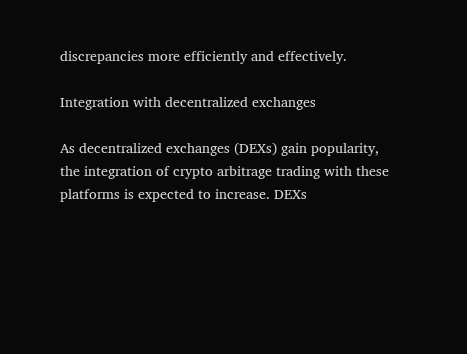discrepancies more efficiently and effectively.

Integration with decentralized exchanges

As decentralized exchanges (DEXs) gain popularity, the integration of crypto arbitrage trading with these platforms is expected to increase. DEXs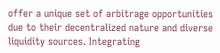offer a unique set of arbitrage opportunities due to their decentralized nature and diverse liquidity sources. Integrating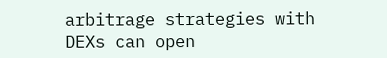arbitrage strategies with DEXs can open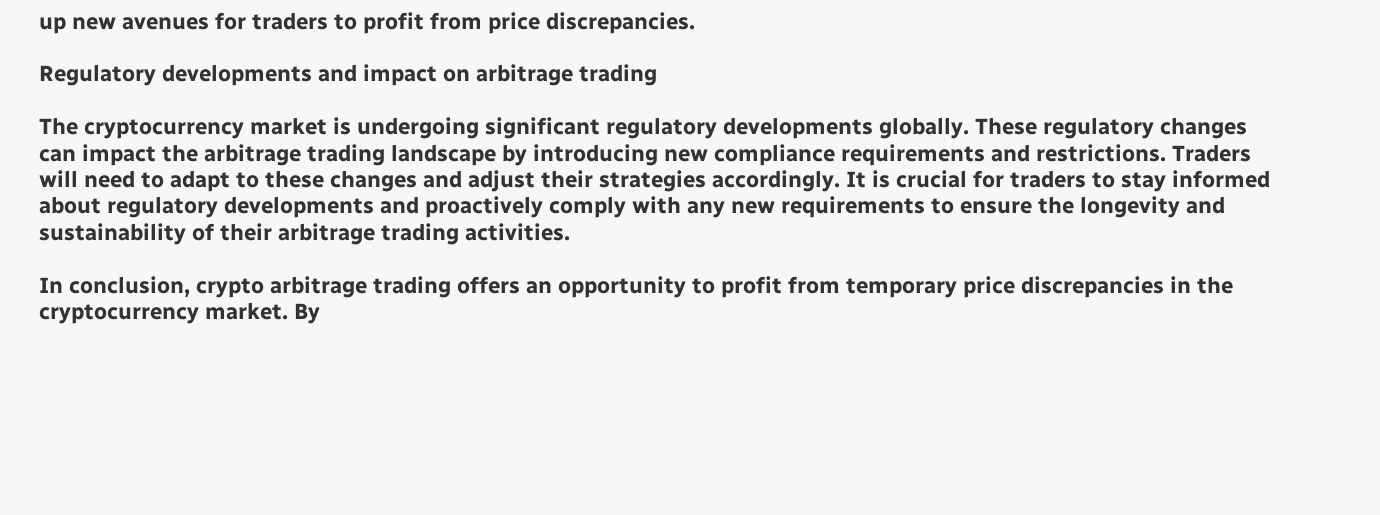up new avenues for traders to profit from price discrepancies.

Regulatory developments and impact on arbitrage trading

The cryptocurrency market is undergoing significant regulatory developments globally. These regulatory changes can impact the arbitrage trading landscape by introducing new compliance requirements and restrictions. Traders will need to adapt to these changes and adjust their strategies accordingly. It is crucial for traders to stay informed about regulatory developments and proactively comply with any new requirements to ensure the longevity and sustainability of their arbitrage trading activities.

In conclusion, crypto arbitrage trading offers an opportunity to profit from temporary price discrepancies in the cryptocurrency market. By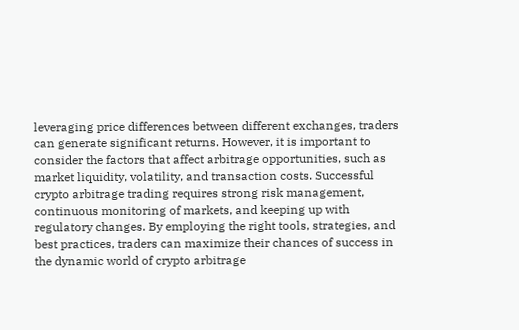leveraging price differences between different exchanges, traders can generate significant returns. However, it is important to consider the factors that affect arbitrage opportunities, such as market liquidity, volatility, and transaction costs. Successful crypto arbitrage trading requires strong risk management, continuous monitoring of markets, and keeping up with regulatory changes. By employing the right tools, strategies, and best practices, traders can maximize their chances of success in the dynamic world of crypto arbitrage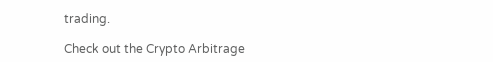trading.

Check out the Crypto Arbitrage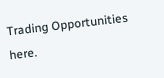Trading Opportunities here.